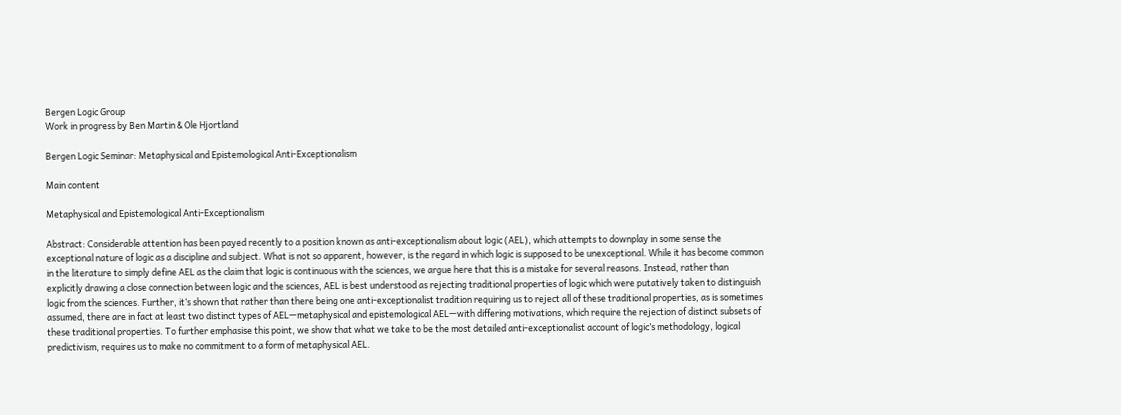Bergen Logic Group
Work in progress by Ben Martin & Ole Hjortland

Bergen Logic Seminar: Metaphysical and Epistemological Anti-Exceptionalism

Main content

Metaphysical and Epistemological Anti-Exceptionalism

Abstract: Considerable attention has been payed recently to a position known as anti-exceptionalism about logic (AEL), which attempts to downplay in some sense the exceptional nature of logic as a discipline and subject. What is not so apparent, however, is the regard in which logic is supposed to be unexceptional. While it has become common in the literature to simply define AEL as the claim that logic is continuous with the sciences, we argue here that this is a mistake for several reasons. Instead, rather than explicitly drawing a close connection between logic and the sciences, AEL is best understood as rejecting traditional properties of logic which were putatively taken to distinguish logic from the sciences. Further, it’s shown that rather than there being one anti-exceptionalist tradition requiring us to reject all of these traditional properties, as is sometimes assumed, there are in fact at least two distinct types of AEL—metaphysical and epistemological AEL—with differing motivations, which require the rejection of distinct subsets of these traditional properties. To further emphasise this point, we show that what we take to be the most detailed anti-exceptionalist account of logic’s methodology, logical predictivism, requires us to make no commitment to a form of metaphysical AEL.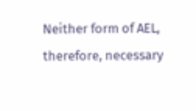Neither form of AEL, therefore, necessary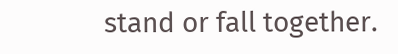stand or fall together.